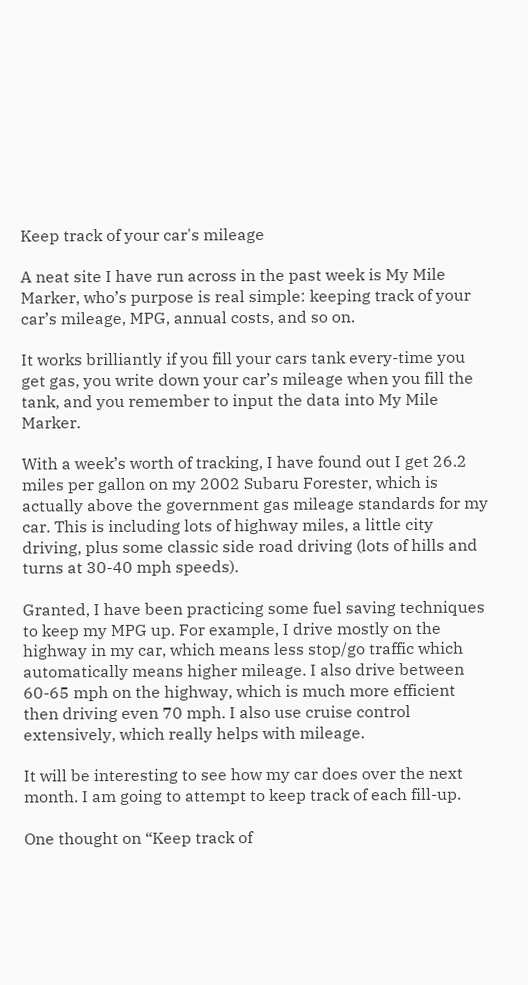Keep track of your car's mileage

A neat site I have run across in the past week is My Mile Marker, who’s purpose is real simple: keeping track of your car’s mileage, MPG, annual costs, and so on.

It works brilliantly if you fill your cars tank every-time you get gas, you write down your car’s mileage when you fill the tank, and you remember to input the data into My Mile Marker.

With a week’s worth of tracking, I have found out I get 26.2 miles per gallon on my 2002 Subaru Forester, which is actually above the government gas mileage standards for my car. This is including lots of highway miles, a little city driving, plus some classic side road driving (lots of hills and turns at 30-40 mph speeds).

Granted, I have been practicing some fuel saving techniques to keep my MPG up. For example, I drive mostly on the highway in my car, which means less stop/go traffic which automatically means higher mileage. I also drive between 60-65 mph on the highway, which is much more efficient then driving even 70 mph. I also use cruise control extensively, which really helps with mileage.

It will be interesting to see how my car does over the next month. I am going to attempt to keep track of each fill-up.

One thought on “Keep track of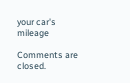your car's mileage

Comments are closed.